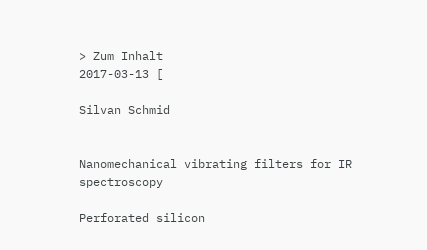> Zum Inhalt
2017-03-13 [

Silvan Schmid


Nanomechanical vibrating filters for IR spectroscopy

Perforated silicon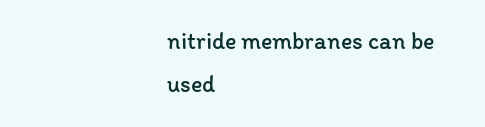nitride membranes can be used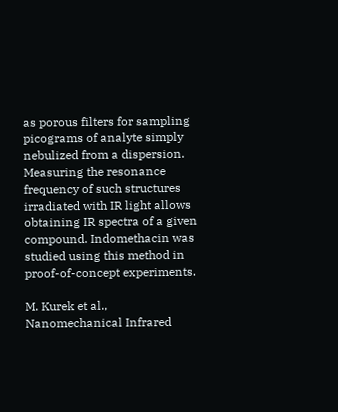as porous filters for sampling picograms of analyte simply nebulized from a dispersion. Measuring the resonance frequency of such structures irradiated with IR light allows obtaining IR spectra of a given compound. Indomethacin was studied using this method in proof-of-concept experiments.

M. Kurek et al., Nanomechanical Infrared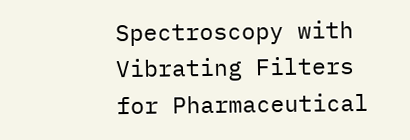Spectroscopy with Vibrating Filters for Pharmaceutical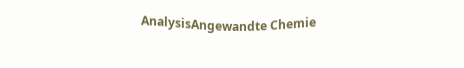AnalysisAngewandte Chemie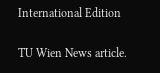International Edition

TU Wien News article.